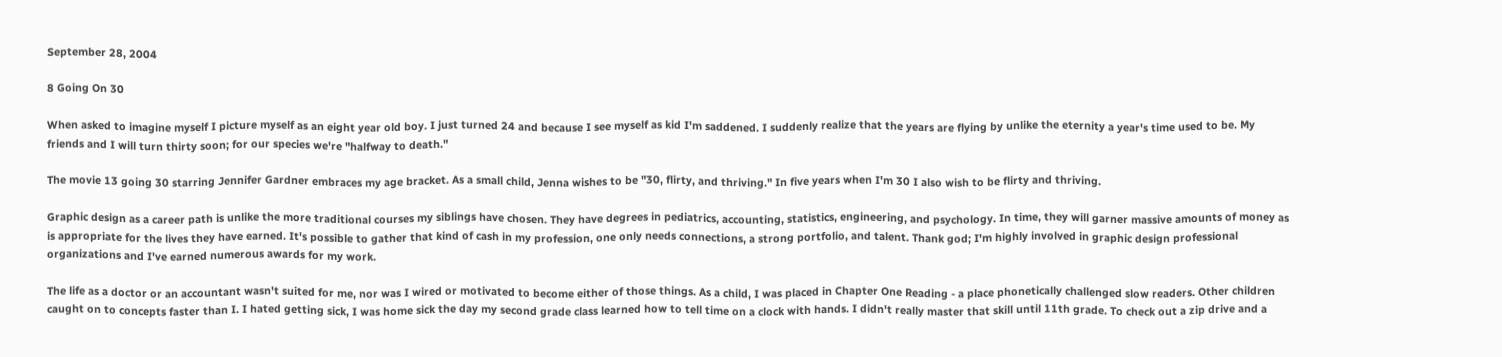September 28, 2004

8 Going On 30

When asked to imagine myself I picture myself as an eight year old boy. I just turned 24 and because I see myself as kid I'm saddened. I suddenly realize that the years are flying by unlike the eternity a year's time used to be. My friends and I will turn thirty soon; for our species we're "halfway to death."

The movie 13 going 30 starring Jennifer Gardner embraces my age bracket. As a small child, Jenna wishes to be "30, flirty, and thriving." In five years when I'm 30 I also wish to be flirty and thriving.

Graphic design as a career path is unlike the more traditional courses my siblings have chosen. They have degrees in pediatrics, accounting, statistics, engineering, and psychology. In time, they will garner massive amounts of money as is appropriate for the lives they have earned. It's possible to gather that kind of cash in my profession, one only needs connections, a strong portfolio, and talent. Thank god; I'm highly involved in graphic design professional organizations and I've earned numerous awards for my work.

The life as a doctor or an accountant wasn't suited for me, nor was I wired or motivated to become either of those things. As a child, I was placed in Chapter One Reading - a place phonetically challenged slow readers. Other children caught on to concepts faster than I. I hated getting sick, I was home sick the day my second grade class learned how to tell time on a clock with hands. I didn't really master that skill until 11th grade. To check out a zip drive and a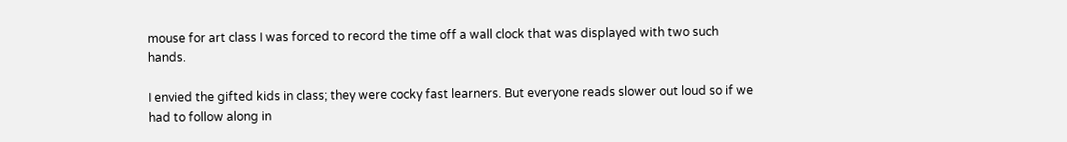mouse for art class I was forced to record the time off a wall clock that was displayed with two such hands.

I envied the gifted kids in class; they were cocky fast learners. But everyone reads slower out loud so if we had to follow along in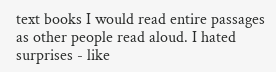text books I would read entire passages as other people read aloud. I hated surprises - like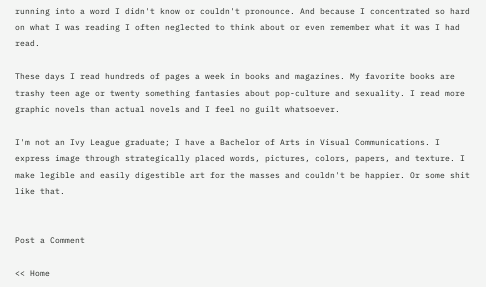running into a word I didn't know or couldn't pronounce. And because I concentrated so hard on what I was reading I often neglected to think about or even remember what it was I had read.

These days I read hundreds of pages a week in books and magazines. My favorite books are trashy teen age or twenty something fantasies about pop-culture and sexuality. I read more graphic novels than actual novels and I feel no guilt whatsoever.

I'm not an Ivy League graduate; I have a Bachelor of Arts in Visual Communications. I express image through strategically placed words, pictures, colors, papers, and texture. I make legible and easily digestible art for the masses and couldn't be happier. Or some shit like that.


Post a Comment

<< Home